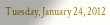Tuesday, January 24, 2012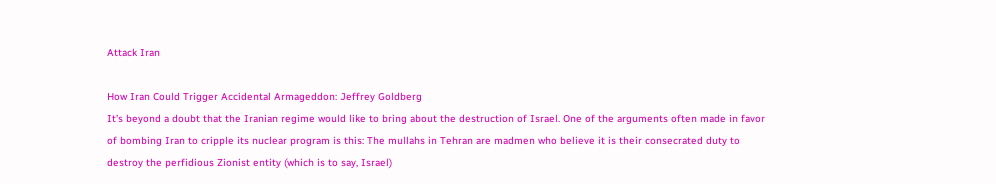Attack Iran

How Iran Could Trigger Accidental Armageddon: Jeffrey Goldberg
It’s beyond a doubt that the Iranian regime would like to bring about the destruction of Israel. One of the arguments often made in favor of bombing Iran to cripple its nuclear program is this: The mullahs in Tehran are madmen who believe it is their consecrated duty to destroy the perfidious Zionist entity (which is to say, Israel)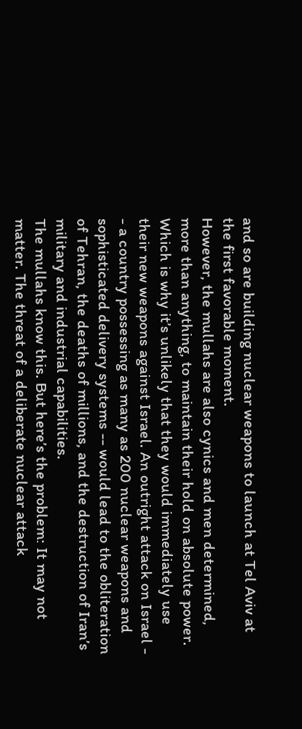and so are building nuclear weapons to launch at Tel Aviv at the first favorable moment.
However, the mullahs are also cynics and men determined, more than anything, to maintain their hold on absolute power.
Which is why it’s unlikely that they would immediately use their new weapons against Israel. An outright attack on Israel - - a country possessing as many as 200 nuclear weapons and sophisticated delivery systems -- would lead to the obliteration of Tehran, the deaths of millions, and the destruction of Iran’s military and industrial capabilities.
The mullahs know this. But here’s the problem: It may not matter. The threat of a deliberate nuclear attack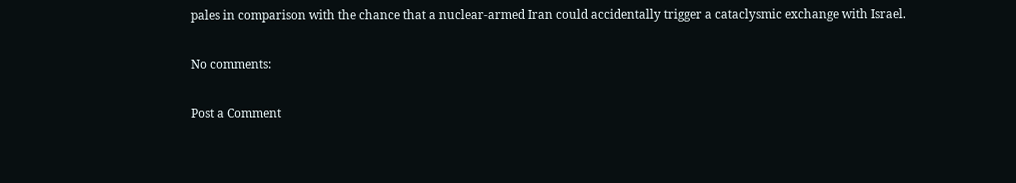pales in comparison with the chance that a nuclear-armed Iran could accidentally trigger a cataclysmic exchange with Israel.

No comments:

Post a Comment